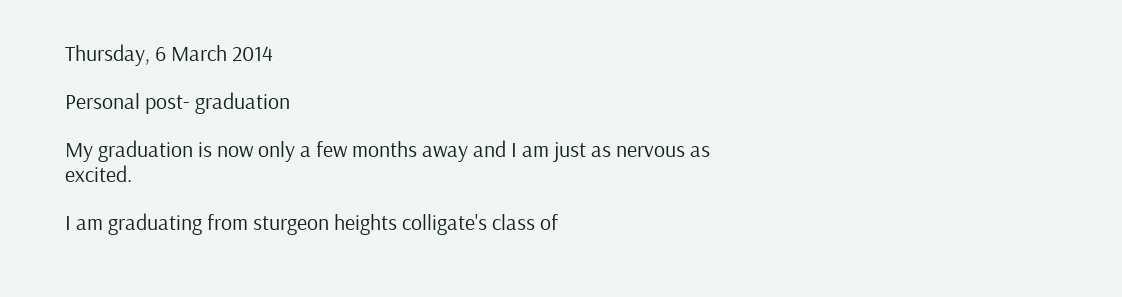Thursday, 6 March 2014

Personal post- graduation

My graduation is now only a few months away and I am just as nervous as excited.

I am graduating from sturgeon heights colligate's class of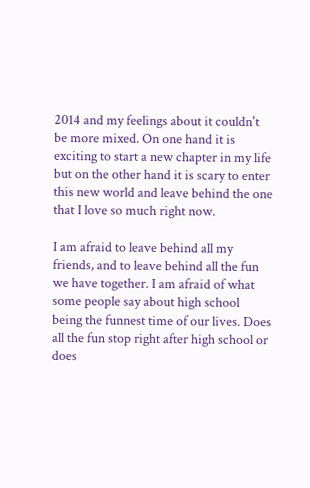2014 and my feelings about it couldn't be more mixed. On one hand it is exciting to start a new chapter in my life but on the other hand it is scary to enter this new world and leave behind the one that I love so much right now.

I am afraid to leave behind all my friends, and to leave behind all the fun we have together. I am afraid of what some people say about high school being the funnest time of our lives. Does all the fun stop right after high school or does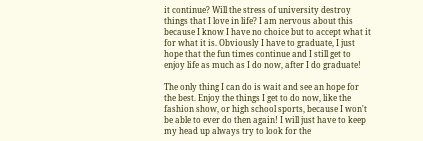it continue? Will the stress of university destroy things that I love in life? I am nervous about this because I know I have no choice but to accept what it for what it is. Obviously I have to graduate, I just hope that the fun times continue and I still get to enjoy life as much as I do now, after I do graduate!

The only thing I can do is wait and see an hope for the best. Enjoy the things I get to do now, like the fashion show, or high school sports, because I won't be able to ever do then again! I will just have to keep my head up always try to look for the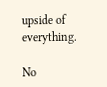upside of everything.

No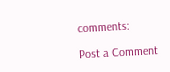comments:

Post a Comment